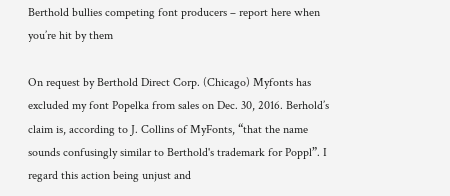Berthold bullies competing font producers – report here when you’re hit by them

On request by Berthold Direct Corp. (Chicago) Myfonts has excluded my font Popelka from sales on Dec. 30, 2016. Berhold’s claim is, according to J. Collins of MyFonts, “that the name sounds confusingly similar to Berthold's trademark for Poppl”. I regard this action being unjust and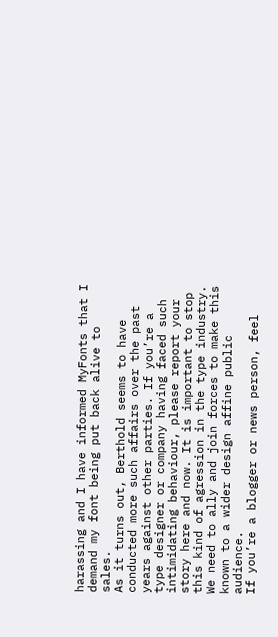harassing and I have informed MyFonts that I demand my font being put back alive to sales.
As it turns out, Berthold seems to have conducted more such affairs over the past years against other parties. If you’re a type designer or company having faced such intimidating behaviour, please report your story here and now. It is important to stop this kind of agression in the type industry. We need to ally and join forces to make this known to a wider design affine public audience.
If you’re a blogger or news person, feel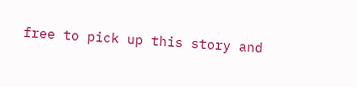free to pick up this story and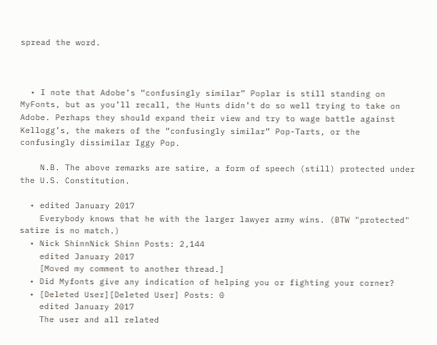spread the word.



  • I note that Adobe’s “confusingly similar” Poplar is still standing on MyFonts, but as you’ll recall, the Hunts didn’t do so well trying to take on Adobe. Perhaps they should expand their view and try to wage battle against Kellogg’s, the makers of the “confusingly similar” Pop-Tarts, or the confusingly dissimilar Iggy Pop.

    N.B. The above remarks are satire, a form of speech (still) protected under the U.S. Constitution.

  • edited January 2017
    Everybody knows that he with the larger lawyer army wins. (BTW "protected" satire is no match.)
  • Nick ShinnNick Shinn Posts: 2,144
    edited January 2017
    [Moved my comment to another thread.]
  • Did Myfonts give any indication of helping you or fighting your corner?
  • [Deleted User][Deleted User] Posts: 0
    edited January 2017
    The user and all related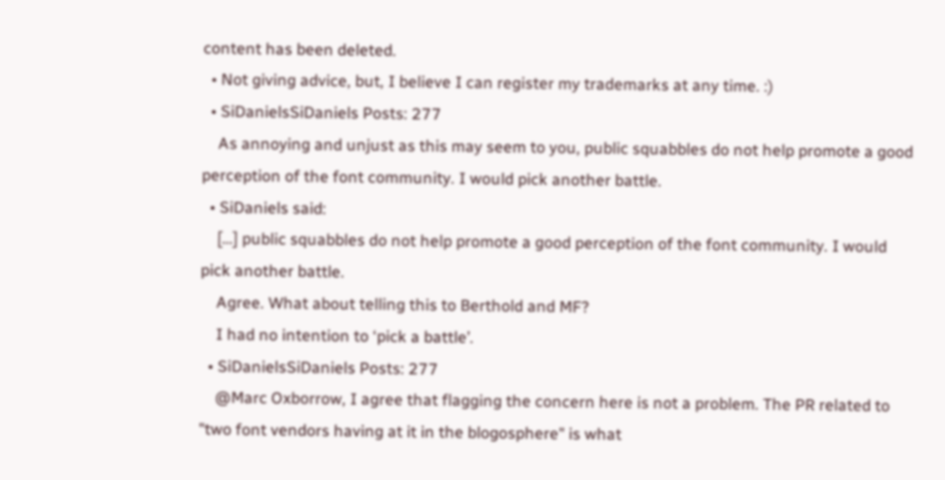content has been deleted.
  • Not giving advice, but, I believe I can register my trademarks at any time. :)
  • SiDanielsSiDaniels Posts: 277
    As annoying and unjust as this may seem to you, public squabbles do not help promote a good perception of the font community. I would pick another battle.
  • SiDaniels said:
    […] public squabbles do not help promote a good perception of the font community. I would pick another battle.
    Agree. What about telling this to Berthold and MF?
    I had no intention to ‘pick a battle’.
  • SiDanielsSiDaniels Posts: 277
    @Marc Oxborrow, I agree that flagging the concern here is not a problem. The PR related to "two font vendors having at it in the blogosphere" is what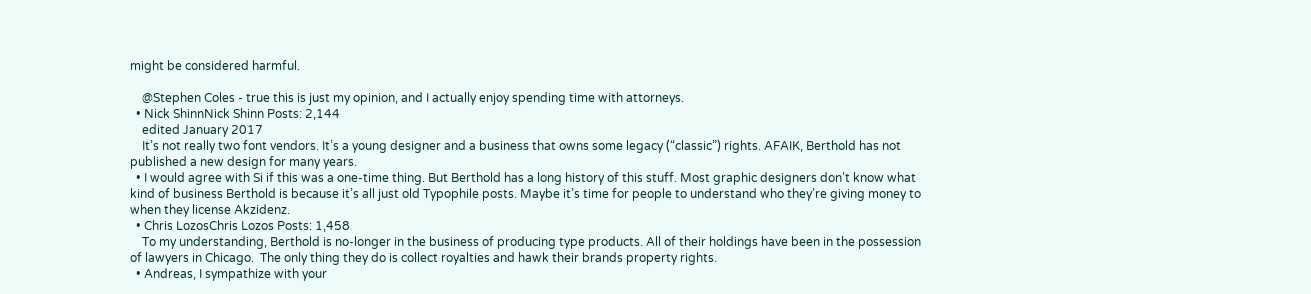might be considered harmful.

    @Stephen Coles - true this is just my opinion, and I actually enjoy spending time with attorneys.
  • Nick ShinnNick Shinn Posts: 2,144
    edited January 2017
    It’s not really two font vendors. It’s a young designer and a business that owns some legacy (“classic”) rights. AFAIK, Berthold has not published a new design for many years.
  • I would agree with Si if this was a one-time thing. But Berthold has a long history of this stuff. Most graphic designers don’t know what kind of business Berthold is because it’s all just old Typophile posts. Maybe it’s time for people to understand who they’re giving money to when they license Akzidenz.
  • Chris LozosChris Lozos Posts: 1,458
    To my understanding, Berthold is no-longer in the business of producing type products. All of their holdings have been in the possession of lawyers in Chicago.  The only thing they do is collect royalties and hawk their brands property rights.
  • Andreas, I sympathize with your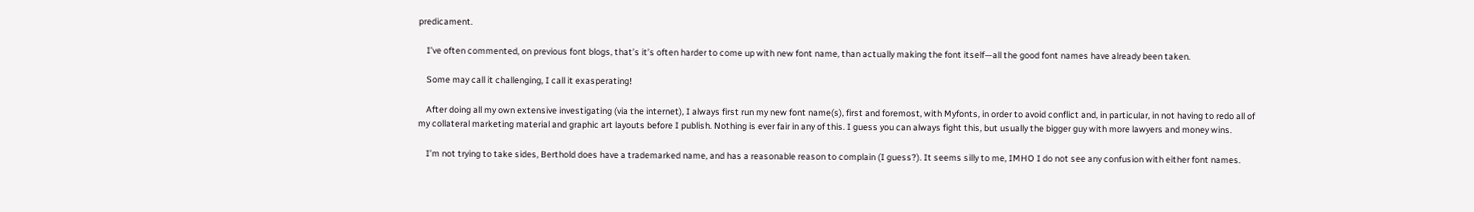predicament.

    I’ve often commented, on previous font blogs, that’s it’s often harder to come up with new font name, than actually making the font itself—all the good font names have already been taken.

    Some may call it challenging, I call it exasperating!

    After doing all my own extensive investigating (via the internet), I always first run my new font name(s), first and foremost, with Myfonts, in order to avoid conflict and, in particular, in not having to redo all of my collateral marketing material and graphic art layouts before I publish. Nothing is ever fair in any of this. I guess you can always fight this, but usually the bigger guy with more lawyers and money wins.

    I’m not trying to take sides, Berthold does have a trademarked name, and has a reasonable reason to complain (I guess?). It seems silly to me, IMHO I do not see any confusion with either font names.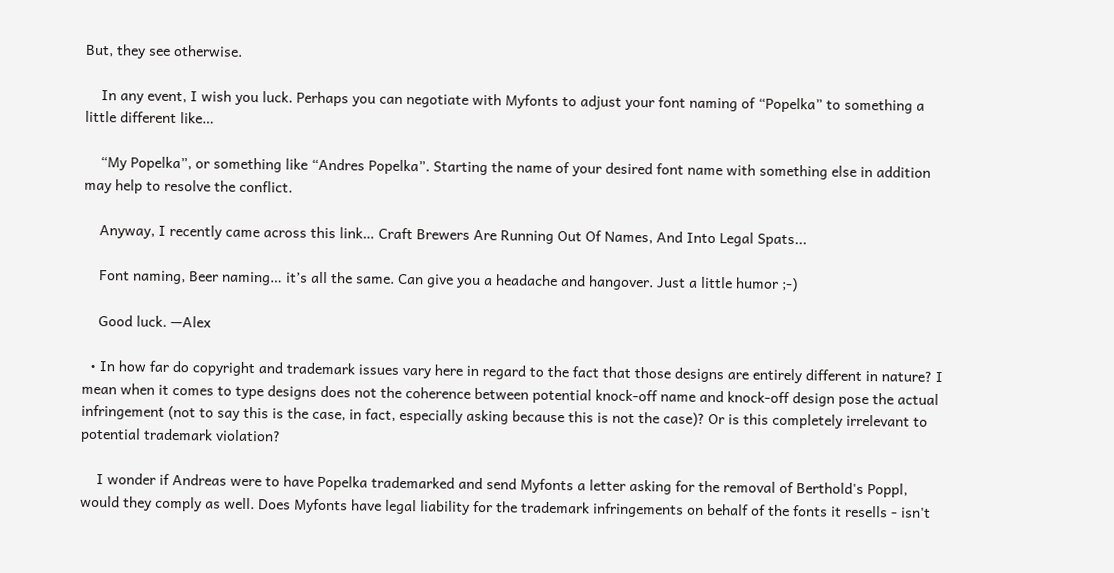But, they see otherwise.

    In any event, I wish you luck. Perhaps you can negotiate with Myfonts to adjust your font naming of “Popelka” to something a little different like…

    “My Popelka”, or something like “Andres Popelka”. Starting the name of your desired font name with something else in addition may help to resolve the conflict.

    Anyway, I recently came across this link… Craft Brewers Are Running Out Of Names, And Into Legal Spats...

    Font naming, Beer naming… it’s all the same. Can give you a headache and hangover. Just a little humor ;-)

    Good luck. —Alex

  • In how far do copyright and trademark issues vary here in regard to the fact that those designs are entirely different in nature? I mean when it comes to type designs does not the coherence between potential knock-off name and knock-off design pose the actual infringement (not to say this is the case, in fact, especially asking because this is not the case)? Or is this completely irrelevant to potential trademark violation?

    I wonder if Andreas were to have Popelka trademarked and send Myfonts a letter asking for the removal of Berthold's Poppl, would they comply as well. Does Myfonts have legal liability for the trademark infringements on behalf of the fonts it resells - isn't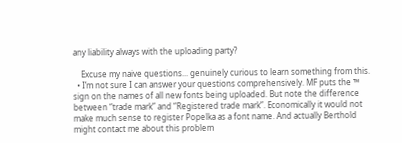any liability always with the uploading party?

    Excuse my naive questions... genuinely curious to learn something from this.
  • I’m not sure I can answer your questions comprehensively. MF puts the ™ sign on the names of all new fonts being uploaded. But note the difference between “trade mark” and “Registered trade mark”. Economically it would not make much sense to register Popelka as a font name. And actually Berthold might contact me about this problem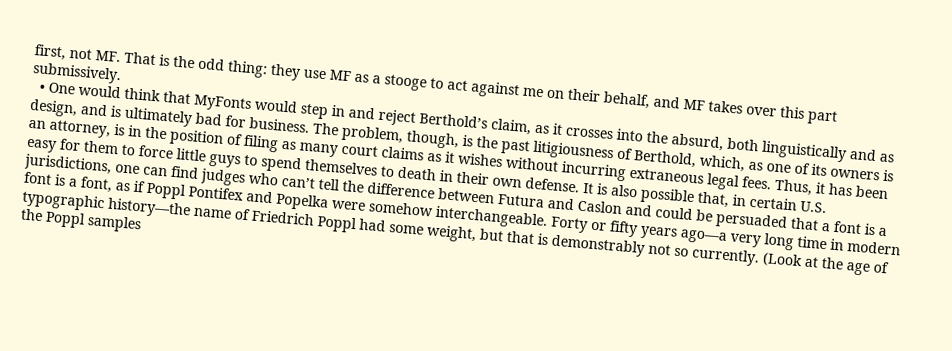first, not MF. That is the odd thing: they use MF as a stooge to act against me on their behalf, and MF takes over this part submissively.
  • One would think that MyFonts would step in and reject Berthold’s claim, as it crosses into the absurd, both linguistically and as design, and is ultimately bad for business. The problem, though, is the past litigiousness of Berthold, which, as one of its owners is an attorney, is in the position of filing as many court claims as it wishes without incurring extraneous legal fees. Thus, it has been easy for them to force little guys to spend themselves to death in their own defense. It is also possible that, in certain U.S. jurisdictions, one can find judges who can’t tell the difference between Futura and Caslon and could be persuaded that a font is a font is a font, as if Poppl Pontifex and Popelka were somehow interchangeable. Forty or fifty years ago—a very long time in modern typographic history—the name of Friedrich Poppl had some weight, but that is demonstrably not so currently. (Look at the age of the Poppl samples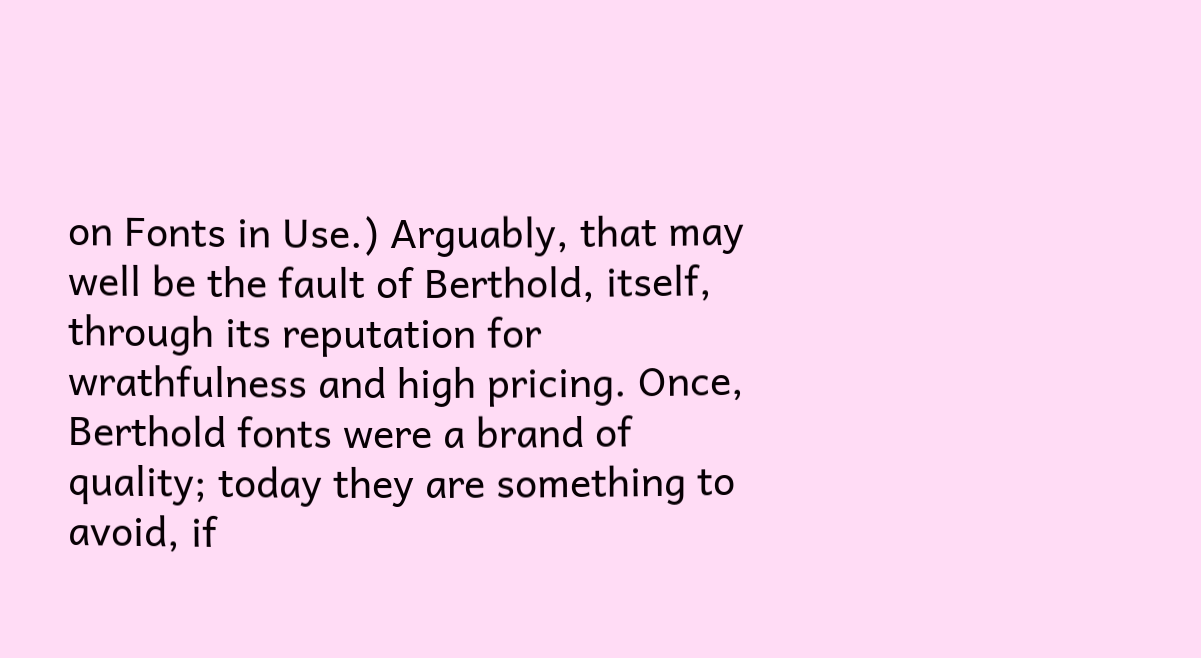on Fonts in Use.) Arguably, that may well be the fault of Berthold, itself, through its reputation for wrathfulness and high pricing. Once, Berthold fonts were a brand of quality; today they are something to avoid, if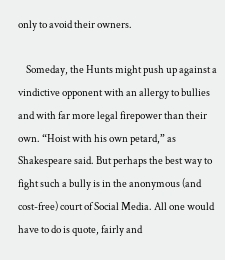only to avoid their owners.

    Someday, the Hunts might push up against a vindictive opponent with an allergy to bullies and with far more legal firepower than their own. “Hoist with his own petard,” as Shakespeare said. But perhaps the best way to fight such a bully is in the anonymous (and cost-free) court of Social Media. All one would have to do is quote, fairly and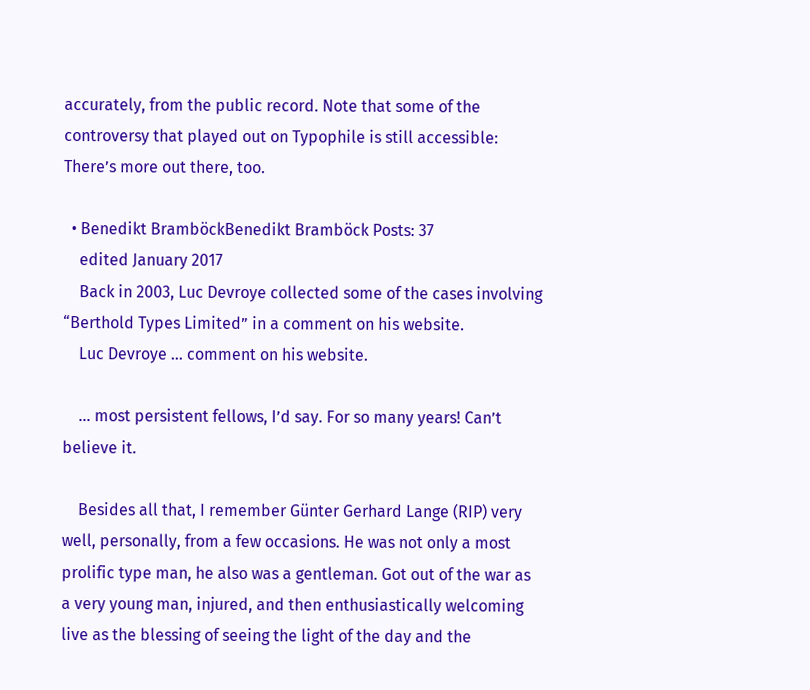accurately, from the public record. Note that some of the controversy that played out on Typophile is still accessible: There’s more out there, too.

  • Benedikt BramböckBenedikt Bramböck Posts: 37
    edited January 2017
    Back in 2003, Luc Devroye collected some of the cases involving “Berthold Types Limited” in a comment on his website.
    Luc Devroye … comment on his website.

    … most persistent fellows, I’d say. For so many years! Can’t believe it.

    Besides all that, I remember Günter Gerhard Lange (RIP) very well, personally, from a few occasions. He was not only a most prolific type man, he also was a gentleman. Got out of the war as a very young man, injured, and then enthusiastically welcoming live as the blessing of seeing the light of the day and the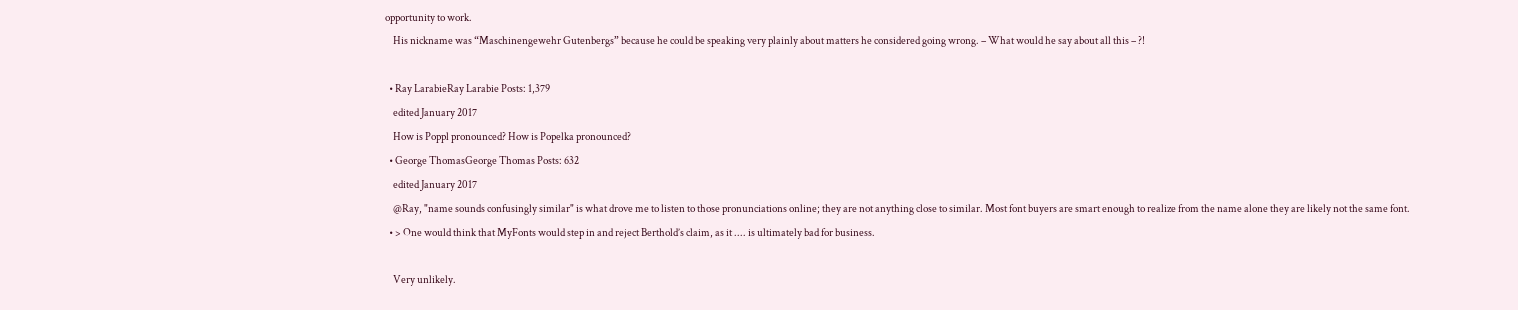opportunity to work.
    His nickname was “Maschinengewehr Gutenbergs” because he could be speaking very plainly about matters he considered going wrong. – What would he say about all this – ?!

  • Ray LarabieRay Larabie Posts: 1,379
    edited January 2017
    How is Poppl pronounced? How is Popelka pronounced?
  • George ThomasGeorge Thomas Posts: 632
    edited January 2017
    @Ray, "name sounds confusingly similar" is what drove me to listen to those pronunciations online; they are not anything close to similar. Most font buyers are smart enough to realize from the name alone they are likely not the same font.
  • > One would think that MyFonts would step in and reject Berthold’s claim, as it .... is ultimately bad for business.

    Very unlikely.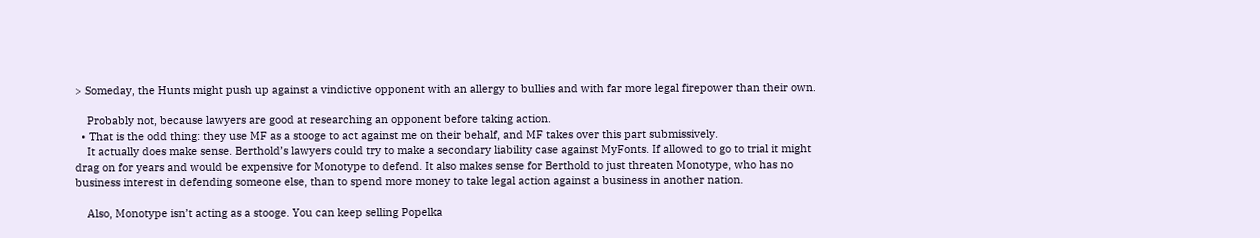> Someday, the Hunts might push up against a vindictive opponent with an allergy to bullies and with far more legal firepower than their own.

    Probably not, because lawyers are good at researching an opponent before taking action.
  • That is the odd thing: they use MF as a stooge to act against me on their behalf, and MF takes over this part submissively.
    It actually does make sense. Berthold’s lawyers could try to make a secondary liability case against MyFonts. If allowed to go to trial it might drag on for years and would be expensive for Monotype to defend. It also makes sense for Berthold to just threaten Monotype, who has no business interest in defending someone else, than to spend more money to take legal action against a business in another nation.

    Also, Monotype isn’t acting as a stooge. You can keep selling Popelka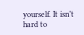yourself. It isn’t hard to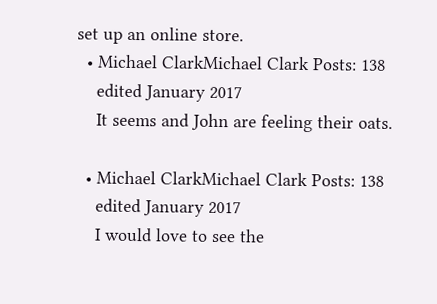set up an online store.
  • Michael ClarkMichael Clark Posts: 138
    edited January 2017
    It seems and John are feeling their oats.

  • Michael ClarkMichael Clark Posts: 138
    edited January 2017
    I would love to see the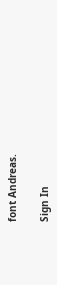font Andreas.

Sign In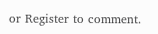or Register to comment.